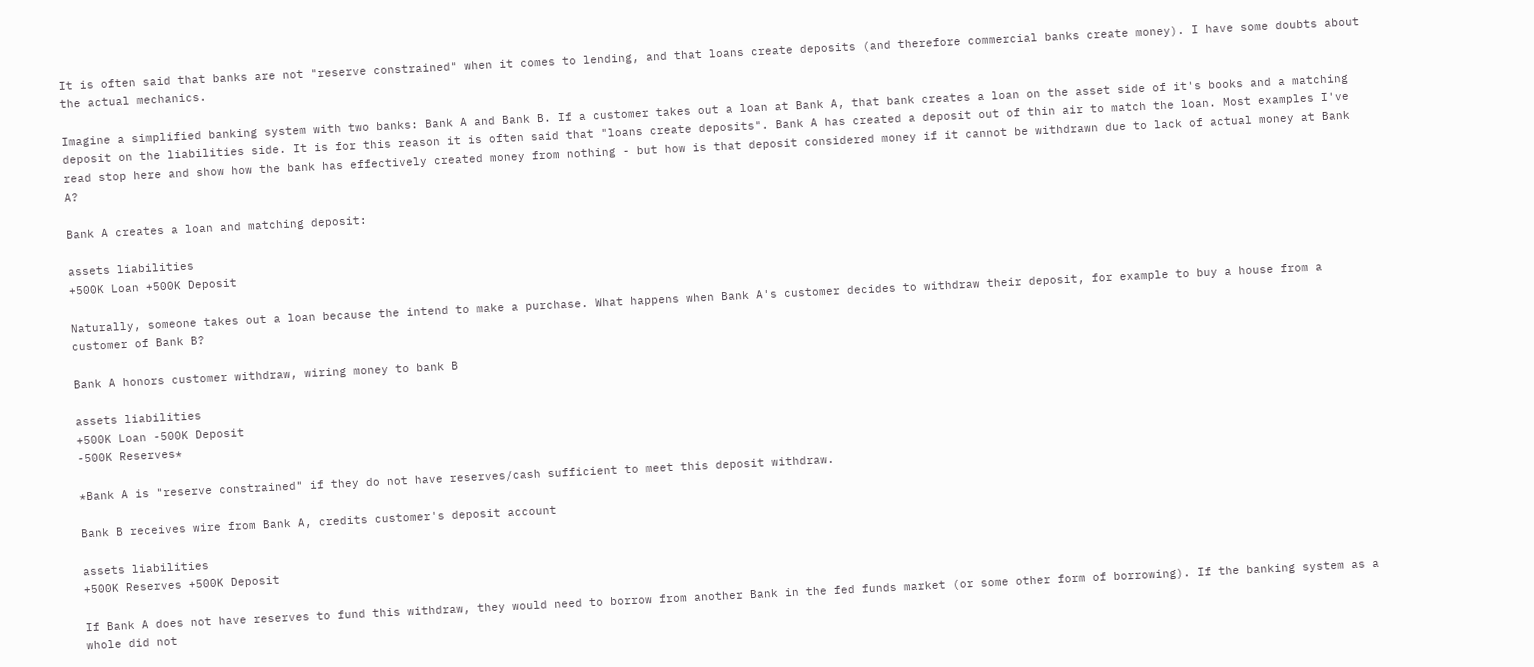It is often said that banks are not "reserve constrained" when it comes to lending, and that loans create deposits (and therefore commercial banks create money). I have some doubts about the actual mechanics.

Imagine a simplified banking system with two banks: Bank A and Bank B. If a customer takes out a loan at Bank A, that bank creates a loan on the asset side of it's books and a matching deposit on the liabilities side. It is for this reason it is often said that "loans create deposits". Bank A has created a deposit out of thin air to match the loan. Most examples I've read stop here and show how the bank has effectively created money from nothing - but how is that deposit considered money if it cannot be withdrawn due to lack of actual money at Bank A?

Bank A creates a loan and matching deposit:

assets liabilities
+500K Loan +500K Deposit

Naturally, someone takes out a loan because the intend to make a purchase. What happens when Bank A's customer decides to withdraw their deposit, for example to buy a house from a customer of Bank B?

Bank A honors customer withdraw, wiring money to bank B

assets liabilities
+500K Loan -500K Deposit
-500K Reserves*

*Bank A is "reserve constrained" if they do not have reserves/cash sufficient to meet this deposit withdraw.

Bank B receives wire from Bank A, credits customer's deposit account

assets liabilities
+500K Reserves +500K Deposit

If Bank A does not have reserves to fund this withdraw, they would need to borrow from another Bank in the fed funds market (or some other form of borrowing). If the banking system as a whole did not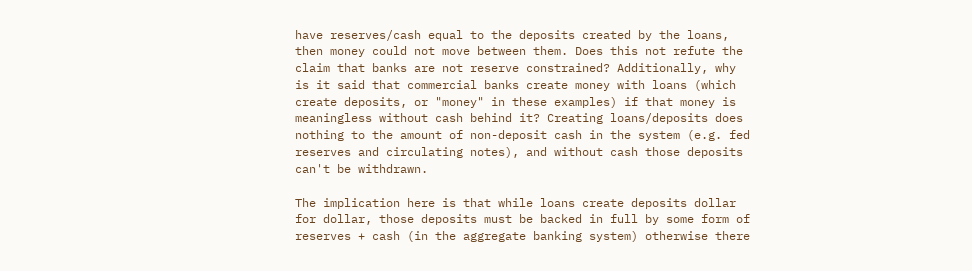have reserves/cash equal to the deposits created by the loans, then money could not move between them. Does this not refute the claim that banks are not reserve constrained? Additionally, why is it said that commercial banks create money with loans (which create deposits, or "money" in these examples) if that money is meaningless without cash behind it? Creating loans/deposits does nothing to the amount of non-deposit cash in the system (e.g. fed reserves and circulating notes), and without cash those deposits can't be withdrawn.

The implication here is that while loans create deposits dollar for dollar, those deposits must be backed in full by some form of reserves + cash (in the aggregate banking system) otherwise there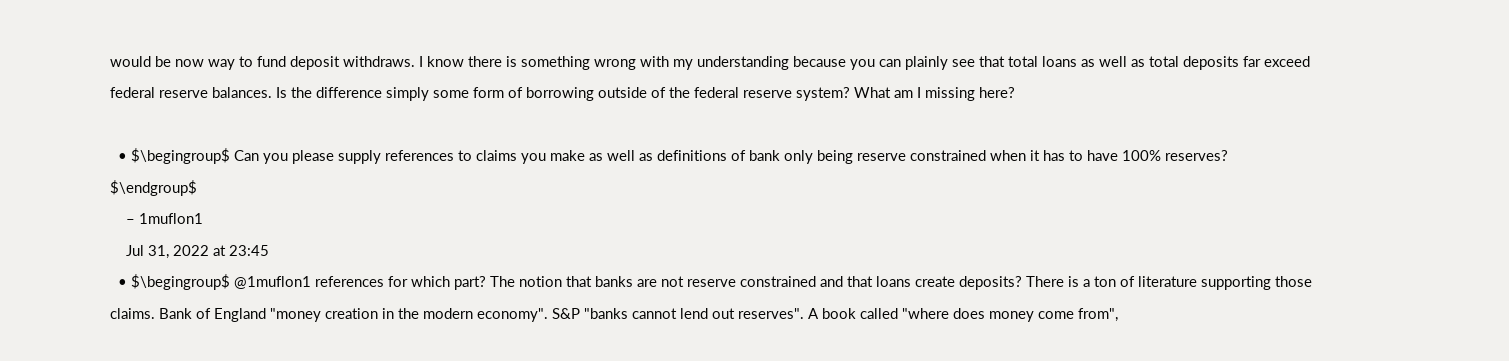would be now way to fund deposit withdraws. I know there is something wrong with my understanding because you can plainly see that total loans as well as total deposits far exceed federal reserve balances. Is the difference simply some form of borrowing outside of the federal reserve system? What am I missing here?

  • $\begingroup$ Can you please supply references to claims you make as well as definitions of bank only being reserve constrained when it has to have 100% reserves? $\endgroup$
    – 1muflon1
    Jul 31, 2022 at 23:45
  • $\begingroup$ @1muflon1 references for which part? The notion that banks are not reserve constrained and that loans create deposits? There is a ton of literature supporting those claims. Bank of England "money creation in the modern economy". S&P "banks cannot lend out reserves". A book called "where does money come from",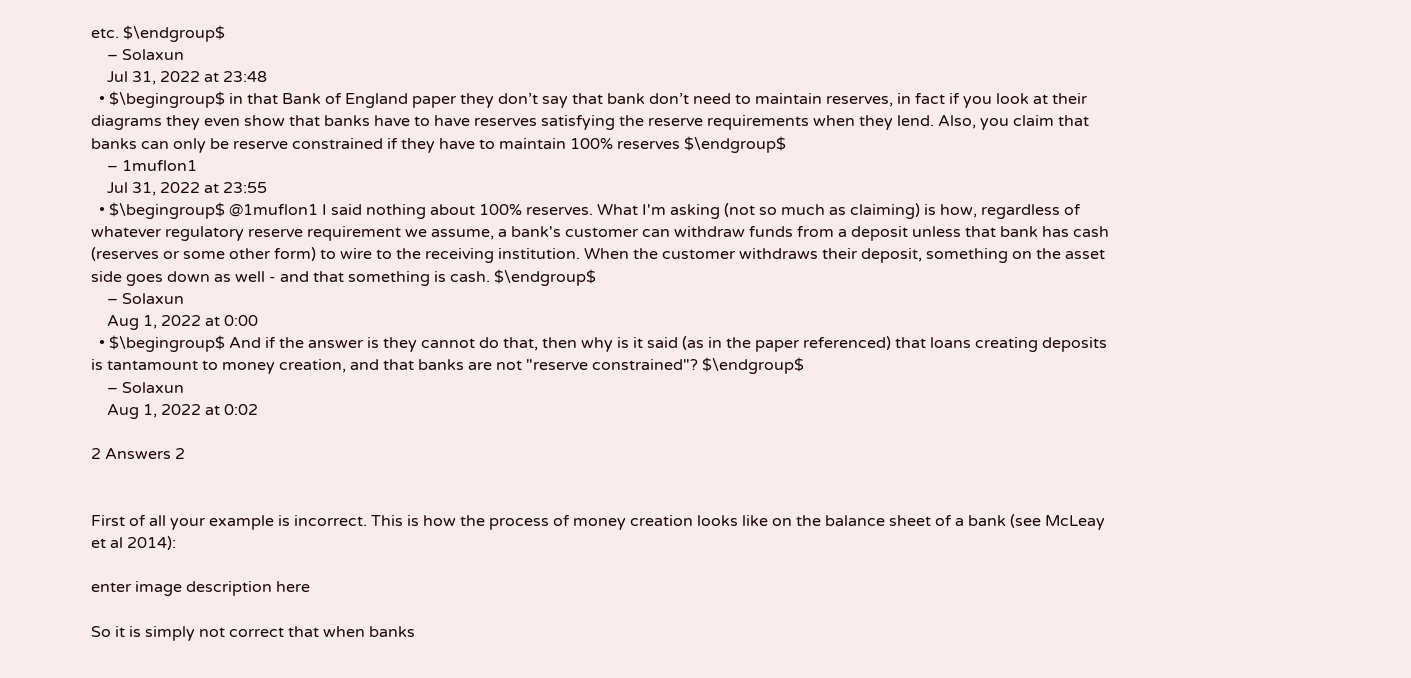etc. $\endgroup$
    – Solaxun
    Jul 31, 2022 at 23:48
  • $\begingroup$ in that Bank of England paper they don’t say that bank don’t need to maintain reserves, in fact if you look at their diagrams they even show that banks have to have reserves satisfying the reserve requirements when they lend. Also, you claim that banks can only be reserve constrained if they have to maintain 100% reserves $\endgroup$
    – 1muflon1
    Jul 31, 2022 at 23:55
  • $\begingroup$ @1muflon1 I said nothing about 100% reserves. What I'm asking (not so much as claiming) is how, regardless of whatever regulatory reserve requirement we assume, a bank's customer can withdraw funds from a deposit unless that bank has cash (reserves or some other form) to wire to the receiving institution. When the customer withdraws their deposit, something on the asset side goes down as well - and that something is cash. $\endgroup$
    – Solaxun
    Aug 1, 2022 at 0:00
  • $\begingroup$ And if the answer is they cannot do that, then why is it said (as in the paper referenced) that loans creating deposits is tantamount to money creation, and that banks are not "reserve constrained"? $\endgroup$
    – Solaxun
    Aug 1, 2022 at 0:02

2 Answers 2


First of all your example is incorrect. This is how the process of money creation looks like on the balance sheet of a bank (see McLeay et al 2014):

enter image description here

So it is simply not correct that when banks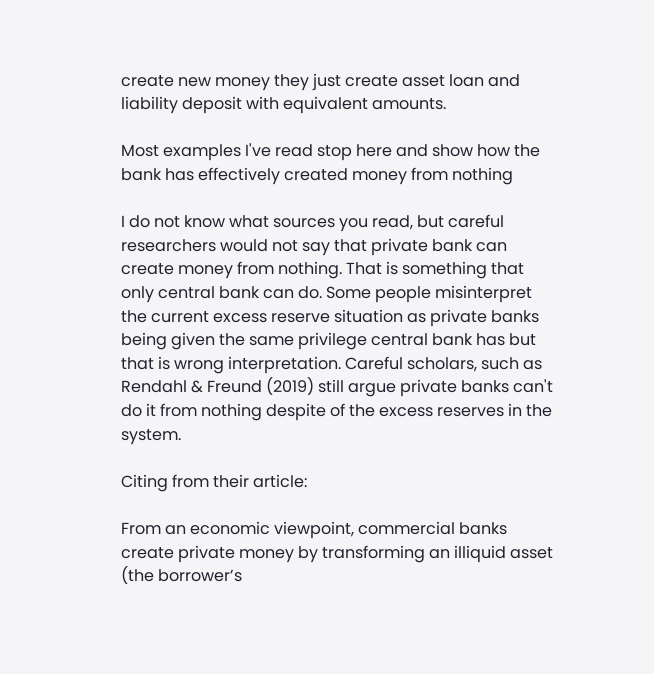create new money they just create asset loan and liability deposit with equivalent amounts.

Most examples I've read stop here and show how the bank has effectively created money from nothing

I do not know what sources you read, but careful researchers would not say that private bank can create money from nothing. That is something that only central bank can do. Some people misinterpret the current excess reserve situation as private banks being given the same privilege central bank has but that is wrong interpretation. Careful scholars, such as Rendahl & Freund (2019) still argue private banks can't do it from nothing despite of the excess reserves in the system.

Citing from their article:

From an economic viewpoint, commercial banks create private money by transforming an illiquid asset (the borrower’s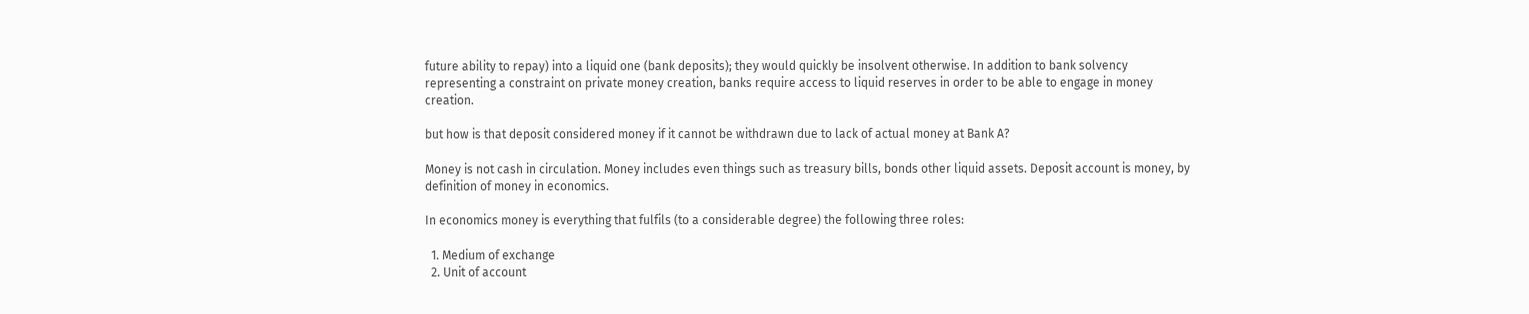future ability to repay) into a liquid one (bank deposits); they would quickly be insolvent otherwise. In addition to bank solvency representing a constraint on private money creation, banks require access to liquid reserves in order to be able to engage in money creation.

but how is that deposit considered money if it cannot be withdrawn due to lack of actual money at Bank A?

Money is not cash in circulation. Money includes even things such as treasury bills, bonds other liquid assets. Deposit account is money, by definition of money in economics.

In economics money is everything that fulfils (to a considerable degree) the following three roles:

  1. Medium of exchange
  2. Unit of account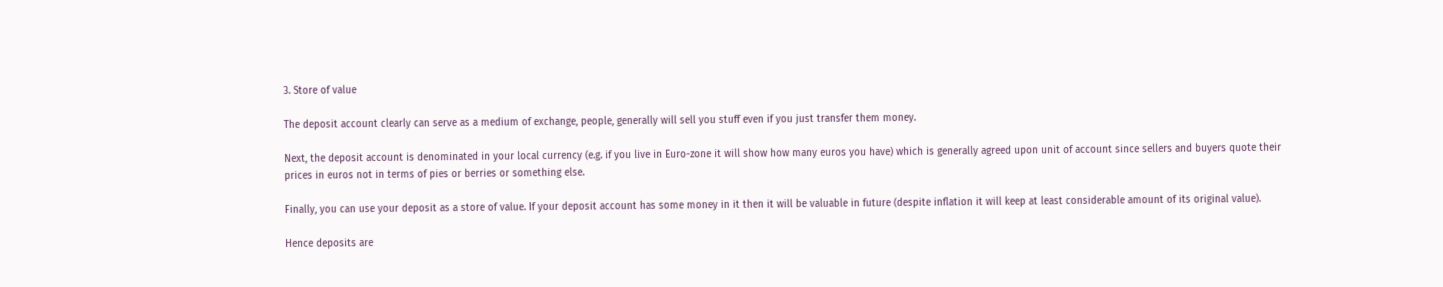3. Store of value

The deposit account clearly can serve as a medium of exchange, people, generally will sell you stuff even if you just transfer them money.

Next, the deposit account is denominated in your local currency (e.g. if you live in Euro-zone it will show how many euros you have) which is generally agreed upon unit of account since sellers and buyers quote their prices in euros not in terms of pies or berries or something else.

Finally, you can use your deposit as a store of value. If your deposit account has some money in it then it will be valuable in future (despite inflation it will keep at least considerable amount of its original value).

Hence deposits are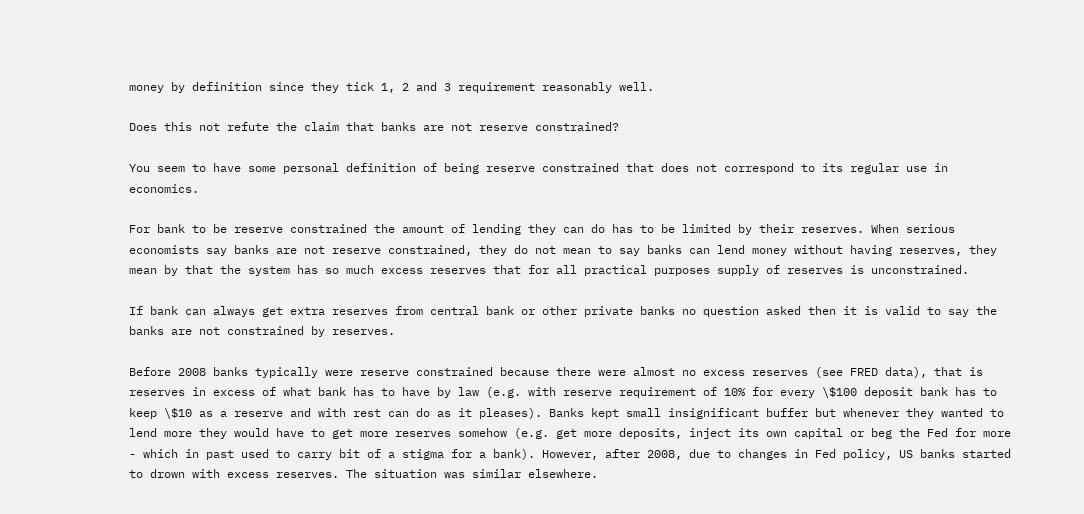money by definition since they tick 1, 2 and 3 requirement reasonably well.

Does this not refute the claim that banks are not reserve constrained?

You seem to have some personal definition of being reserve constrained that does not correspond to its regular use in economics.

For bank to be reserve constrained the amount of lending they can do has to be limited by their reserves. When serious economists say banks are not reserve constrained, they do not mean to say banks can lend money without having reserves, they mean by that the system has so much excess reserves that for all practical purposes supply of reserves is unconstrained.

If bank can always get extra reserves from central bank or other private banks no question asked then it is valid to say the banks are not constrained by reserves.

Before 2008 banks typically were reserve constrained because there were almost no excess reserves (see FRED data), that is reserves in excess of what bank has to have by law (e.g. with reserve requirement of 10% for every \$100 deposit bank has to keep \$10 as a reserve and with rest can do as it pleases). Banks kept small insignificant buffer but whenever they wanted to lend more they would have to get more reserves somehow (e.g. get more deposits, inject its own capital or beg the Fed for more - which in past used to carry bit of a stigma for a bank). However, after 2008, due to changes in Fed policy, US banks started to drown with excess reserves. The situation was similar elsewhere.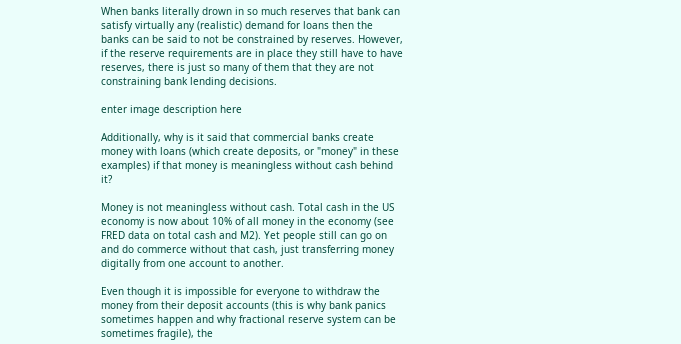When banks literally drown in so much reserves that bank can satisfy virtually any (realistic) demand for loans then the banks can be said to not be constrained by reserves. However, if the reserve requirements are in place they still have to have reserves, there is just so many of them that they are not constraining bank lending decisions.

enter image description here

Additionally, why is it said that commercial banks create money with loans (which create deposits, or "money" in these examples) if that money is meaningless without cash behind it?

Money is not meaningless without cash. Total cash in the US economy is now about 10% of all money in the economy (see FRED data on total cash and M2). Yet people still can go on and do commerce without that cash, just transferring money digitally from one account to another.

Even though it is impossible for everyone to withdraw the money from their deposit accounts (this is why bank panics sometimes happen and why fractional reserve system can be sometimes fragile), the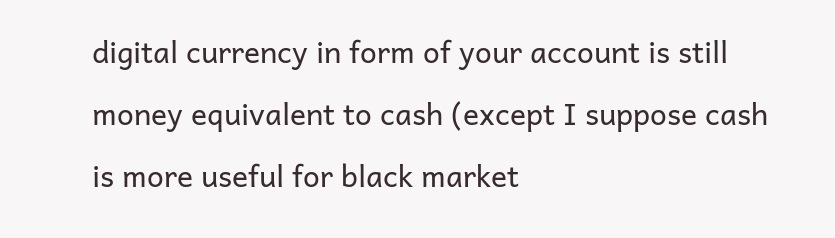digital currency in form of your account is still money equivalent to cash (except I suppose cash is more useful for black market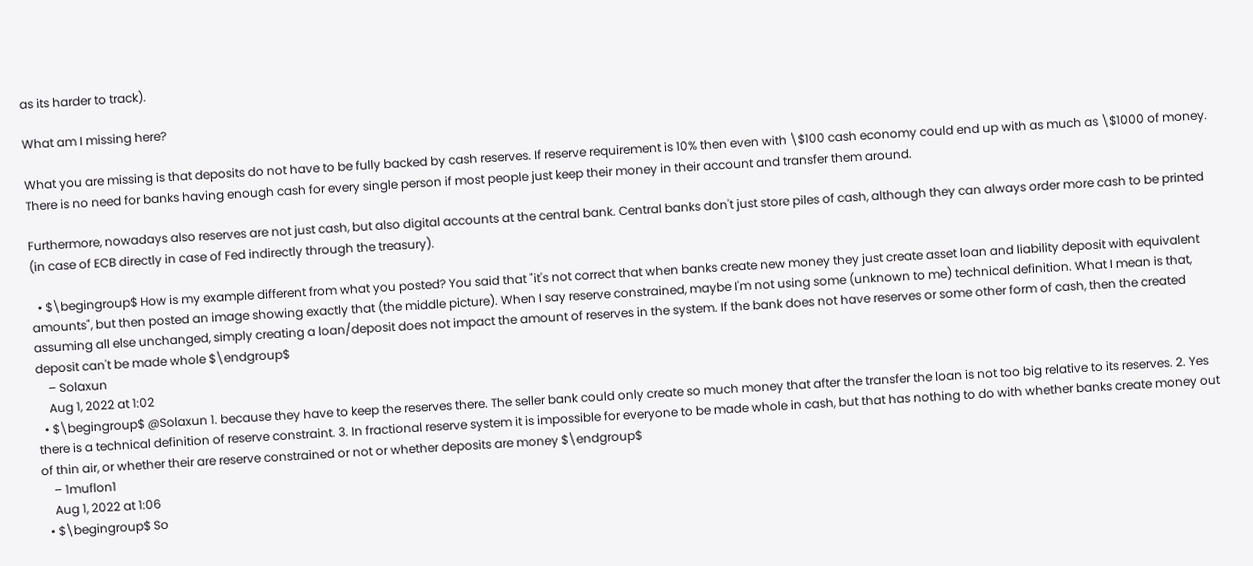as its harder to track).

What am I missing here?

What you are missing is that deposits do not have to be fully backed by cash reserves. If reserve requirement is 10% then even with \$100 cash economy could end up with as much as \$1000 of money. There is no need for banks having enough cash for every single person if most people just keep their money in their account and transfer them around.

Furthermore, nowadays also reserves are not just cash, but also digital accounts at the central bank. Central banks don't just store piles of cash, although they can always order more cash to be printed (in case of ECB directly in case of Fed indirectly through the treasury).

  • $\begingroup$ How is my example different from what you posted? You said that "it's not correct that when banks create new money they just create asset loan and liability deposit with equivalent amounts", but then posted an image showing exactly that (the middle picture). When I say reserve constrained, maybe I'm not using some (unknown to me) technical definition. What I mean is that, assuming all else unchanged, simply creating a loan/deposit does not impact the amount of reserves in the system. If the bank does not have reserves or some other form of cash, then the created deposit can't be made whole $\endgroup$
    – Solaxun
    Aug 1, 2022 at 1:02
  • $\begingroup$ @Solaxun 1. because they have to keep the reserves there. The seller bank could only create so much money that after the transfer the loan is not too big relative to its reserves. 2. Yes there is a technical definition of reserve constraint. 3. In fractional reserve system it is impossible for everyone to be made whole in cash, but that has nothing to do with whether banks create money out of thin air, or whether their are reserve constrained or not or whether deposits are money $\endgroup$
    – 1muflon1
    Aug 1, 2022 at 1:06
  • $\begingroup$ So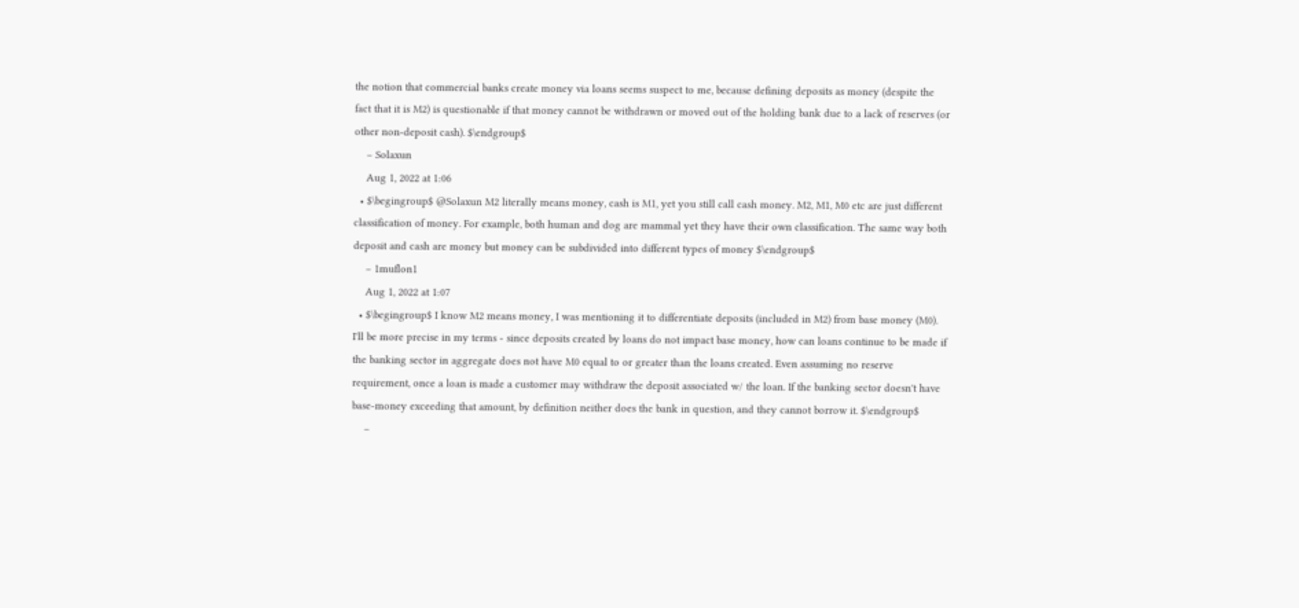the notion that commercial banks create money via loans seems suspect to me, because defining deposits as money (despite the fact that it is M2) is questionable if that money cannot be withdrawn or moved out of the holding bank due to a lack of reserves (or other non-deposit cash). $\endgroup$
    – Solaxun
    Aug 1, 2022 at 1:06
  • $\begingroup$ @Solaxun M2 literally means money, cash is M1, yet you still call cash money. M2, M1, M0 etc are just different classification of money. For example, both human and dog are mammal yet they have their own classification. The same way both deposit and cash are money but money can be subdivided into different types of money $\endgroup$
    – 1muflon1
    Aug 1, 2022 at 1:07
  • $\begingroup$ I know M2 means money, I was mentioning it to differentiate deposits (included in M2) from base money (M0). I'll be more precise in my terms - since deposits created by loans do not impact base money, how can loans continue to be made if the banking sector in aggregate does not have M0 equal to or greater than the loans created. Even assuming no reserve requirement, once a loan is made a customer may withdraw the deposit associated w/ the loan. If the banking sector doesn't have base-money exceeding that amount, by definition neither does the bank in question, and they cannot borrow it. $\endgroup$
    –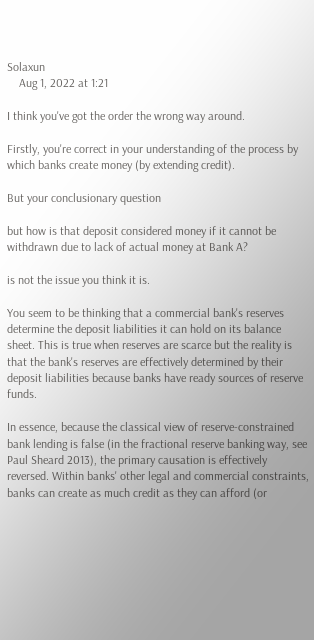Solaxun
    Aug 1, 2022 at 1:21

I think you've got the order the wrong way around.

Firstly, you're correct in your understanding of the process by which banks create money (by extending credit).

But your conclusionary question

but how is that deposit considered money if it cannot be withdrawn due to lack of actual money at Bank A?

is not the issue you think it is.

You seem to be thinking that a commercial bank's reserves determine the deposit liabilities it can hold on its balance sheet. This is true when reserves are scarce but the reality is that the bank's reserves are effectively determined by their deposit liabilities because banks have ready sources of reserve funds.

In essence, because the classical view of reserve-constrained bank lending is false (in the fractional reserve banking way, see Paul Sheard 2013), the primary causation is effectively reversed. Within banks' other legal and commercial constraints, banks can create as much credit as they can afford (or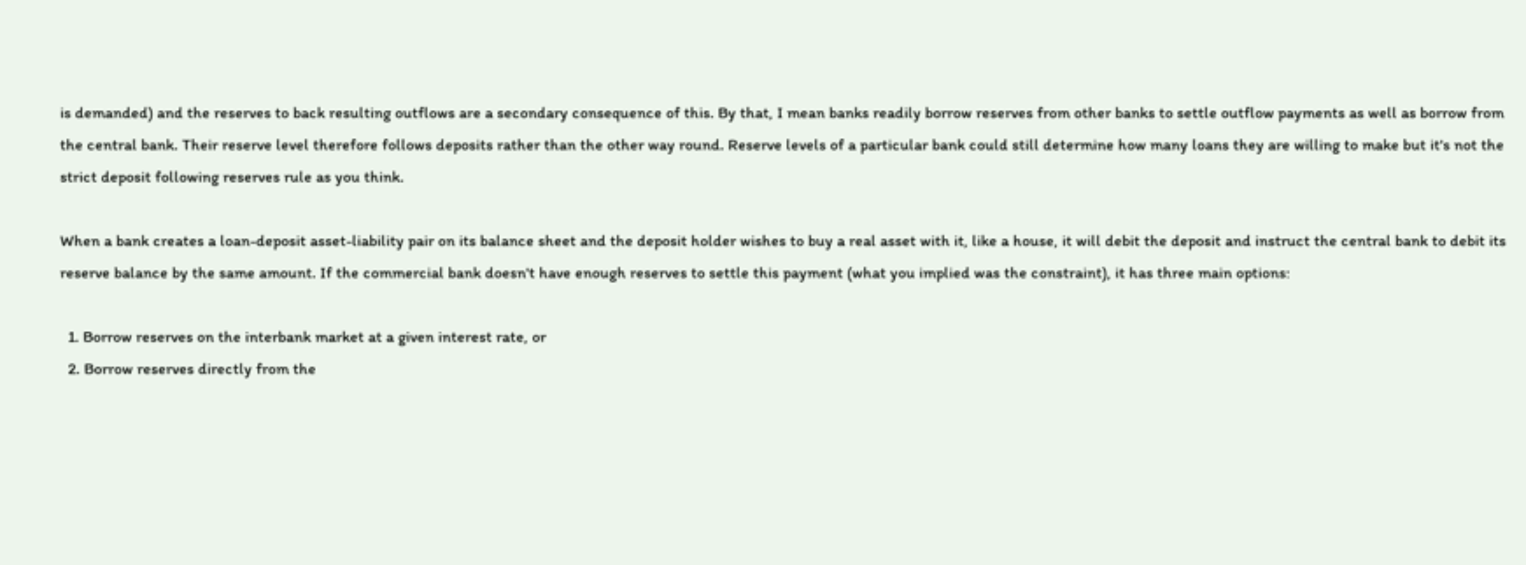is demanded) and the reserves to back resulting outflows are a secondary consequence of this. By that, I mean banks readily borrow reserves from other banks to settle outflow payments as well as borrow from the central bank. Their reserve level therefore follows deposits rather than the other way round. Reserve levels of a particular bank could still determine how many loans they are willing to make but it's not the strict deposit following reserves rule as you think.

When a bank creates a loan-deposit asset-liability pair on its balance sheet and the deposit holder wishes to buy a real asset with it, like a house, it will debit the deposit and instruct the central bank to debit its reserve balance by the same amount. If the commercial bank doesn't have enough reserves to settle this payment (what you implied was the constraint), it has three main options:

  1. Borrow reserves on the interbank market at a given interest rate, or
  2. Borrow reserves directly from the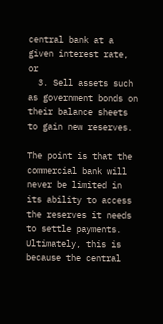central bank at a given interest rate, or
  3. Sell assets such as government bonds on their balance sheets to gain new reserves.

The point is that the commercial bank will never be limited in its ability to access the reserves it needs to settle payments. Ultimately, this is because the central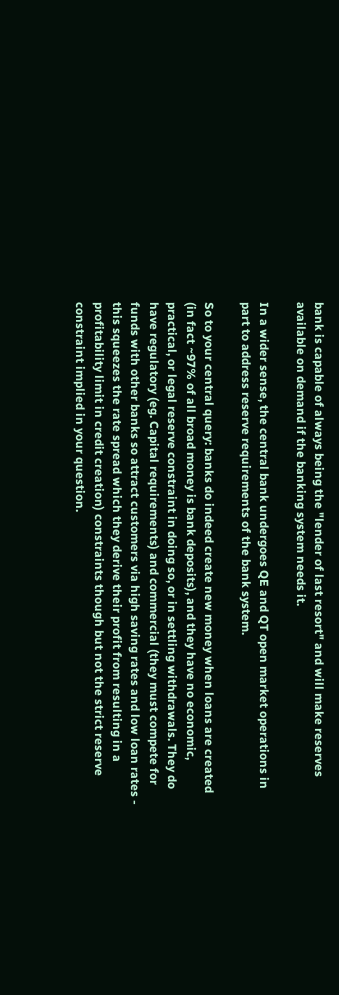bank is capable of always being the "lender of last resort" and will make reserves available on demand if the banking system needs it.

In a wider sense, the central bank undergoes QE and QT open market operations in part to address reserve requirements of the bank system.

So to your central query: banks do indeed create new money when loans are created (in fact ~97% of all broad money is bank deposits), and they have no economic, practical, or legal reserve constraint in doing so, or in settling withdrawals. They do have regulatory (eg. Capital requirements) and commercial (they must compete for funds with other banks so attract customers via high saving rates and low loan rates - this squeezes the rate spread which they derive their profit from resulting in a profitability limit in credit creation) constraints though but not the strict reserve constraint implied in your question.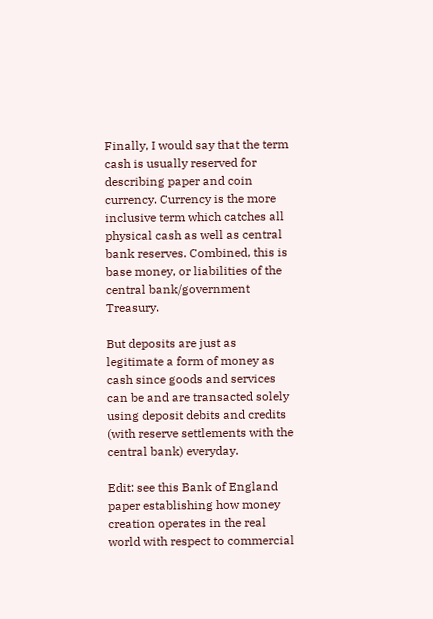Finally, I would say that the term cash is usually reserved for describing paper and coin currency. Currency is the more inclusive term which catches all physical cash as well as central bank reserves. Combined, this is base money, or liabilities of the central bank/government Treasury.

But deposits are just as legitimate a form of money as cash since goods and services can be and are transacted solely using deposit debits and credits (with reserve settlements with the central bank) everyday.

Edit: see this Bank of England paper establishing how money creation operates in the real world with respect to commercial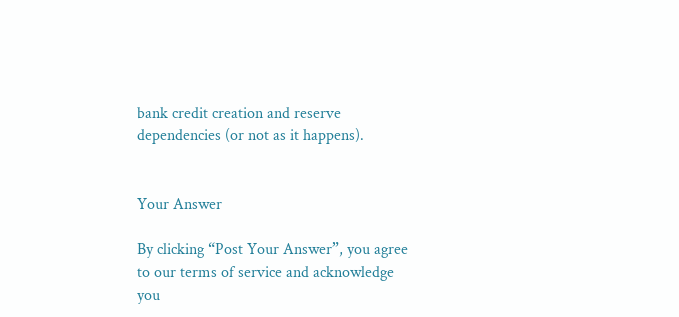bank credit creation and reserve dependencies (or not as it happens).


Your Answer

By clicking “Post Your Answer”, you agree to our terms of service and acknowledge you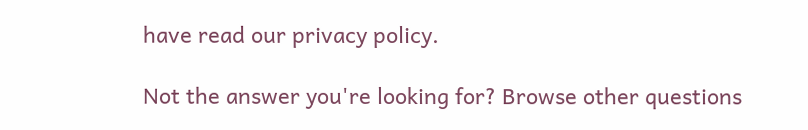have read our privacy policy.

Not the answer you're looking for? Browse other questions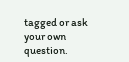tagged or ask your own question.